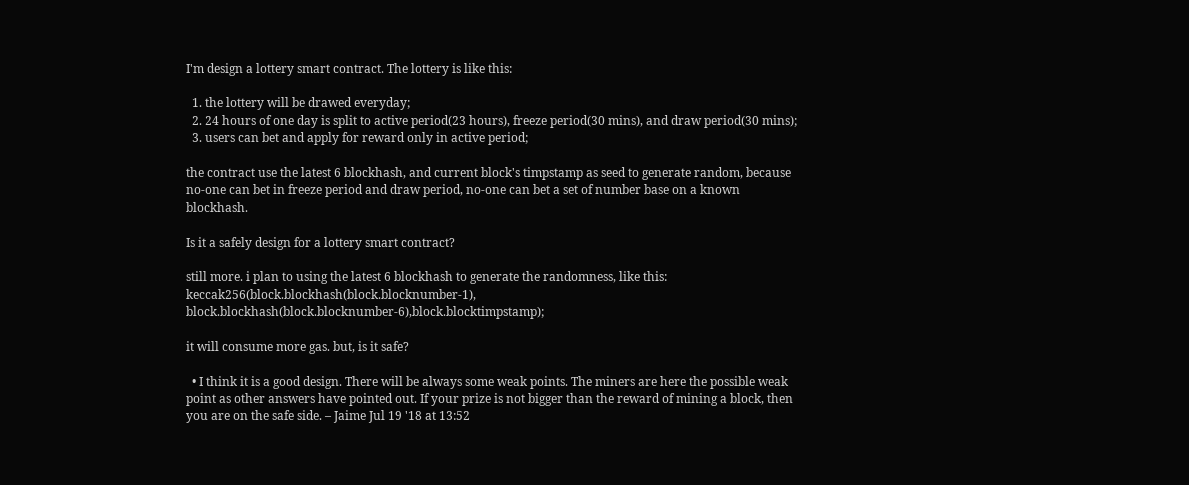I'm design a lottery smart contract. The lottery is like this:

  1. the lottery will be drawed everyday;
  2. 24 hours of one day is split to active period(23 hours), freeze period(30 mins), and draw period(30 mins);
  3. users can bet and apply for reward only in active period;

the contract use the latest 6 blockhash, and current block's timpstamp as seed to generate random, because no-one can bet in freeze period and draw period, no-one can bet a set of number base on a known blockhash.

Is it a safely design for a lottery smart contract?

still more. i plan to using the latest 6 blockhash to generate the randomness, like this:
keccak256(block.blockhash(block.blocknumber-1), block.blockhash(block.blocknumber-6),block.blocktimpstamp);

it will consume more gas. but, is it safe?

  • I think it is a good design. There will be always some weak points. The miners are here the possible weak point as other answers have pointed out. If your prize is not bigger than the reward of mining a block, then you are on the safe side. – Jaime Jul 19 '18 at 13:52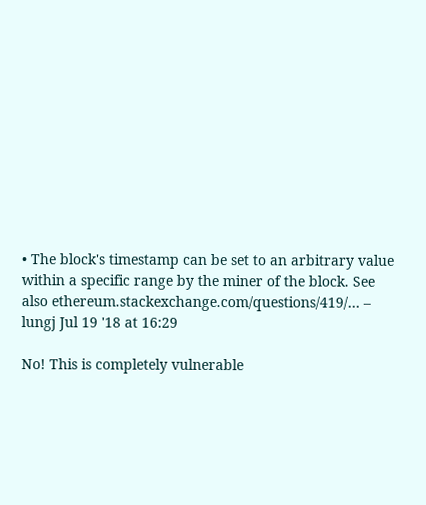• The block's timestamp can be set to an arbitrary value within a specific range by the miner of the block. See also ethereum.stackexchange.com/questions/419/… – lungj Jul 19 '18 at 16:29

No! This is completely vulnerable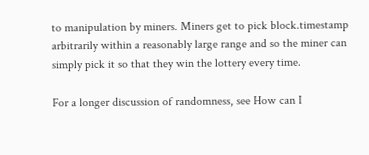to manipulation by miners. Miners get to pick block.timestamp arbitrarily within a reasonably large range and so the miner can simply pick it so that they win the lottery every time.

For a longer discussion of randomness, see How can I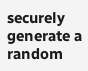securely generate a random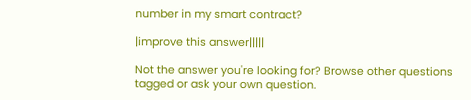number in my smart contract?

|improve this answer|||||

Not the answer you're looking for? Browse other questions tagged or ask your own question.